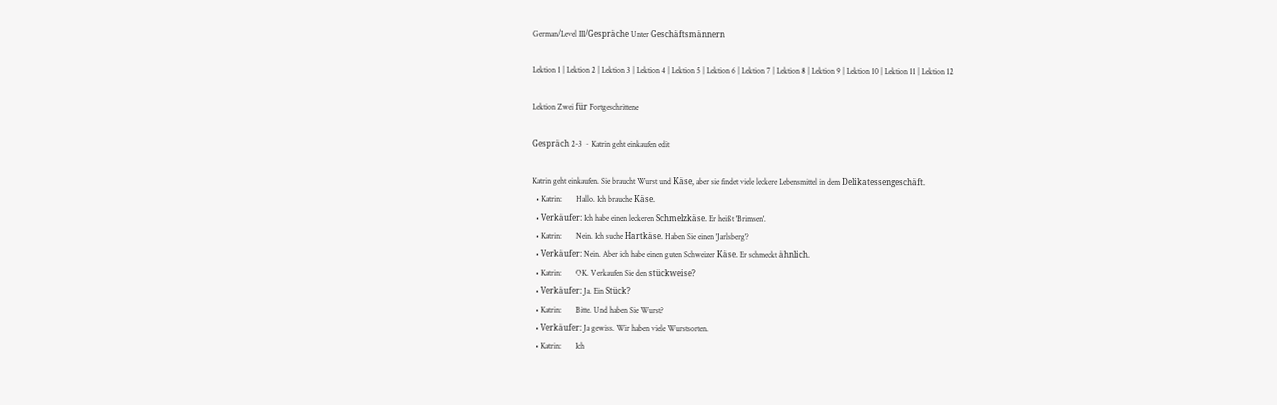German/Level III/Gespräche Unter Geschäftsmännern

Lektion 1 | Lektion 2 | Lektion 3 | Lektion 4 | Lektion 5 | Lektion 6 | Lektion 7 | Lektion 8 | Lektion 9 | Lektion 10 | Lektion 11 | Lektion 12

Lektion Zwei für Fortgeschrittene

Gespräch 2-3 ~ Katrin geht einkaufen edit

Katrin geht einkaufen. Sie braucht Wurst und Käse, aber sie findet viele leckere Lebensmittel in dem Delikatessengeschäft.
  • Katrin:       Hallo. Ich brauche Käse.
  • Verkäufer: Ich habe einen leckeren Schmelzkäse. Er heißt 'Brimsen'.
  • Katrin:       Nein. Ich suche Hartkäse. Haben Sie einen 'Jarlsberg'?
  • Verkäufer: Nein. Aber ich habe einen guten Schweizer Käse. Er schmeckt ähnlich.
  • Katrin:       OK. Verkaufen Sie den stückweise?
  • Verkäufer: Ja. Ein Stück?
  • Katrin:       Bitte. Und haben Sie Wurst?
  • Verkäufer: Ja gewiss. Wir haben viele Wurstsorten.
  • Katrin:       Ich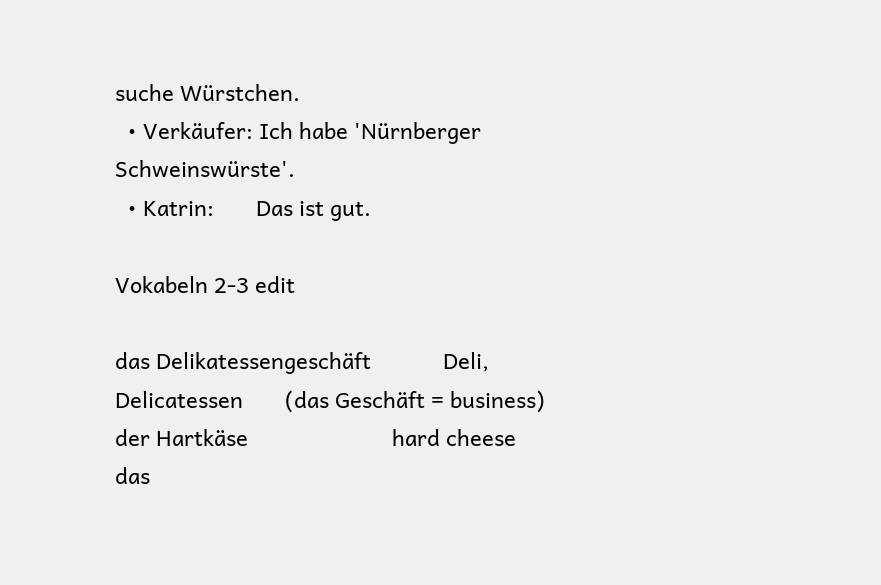suche Würstchen.
  • Verkäufer: Ich habe 'Nürnberger Schweinswürste'.
  • Katrin:       Das ist gut.

Vokabeln 2-3 edit

das Delikatessengeschäft            Deli, Delicatessen       (das Geschäft = business)
der Hartkäse                        hard cheese
das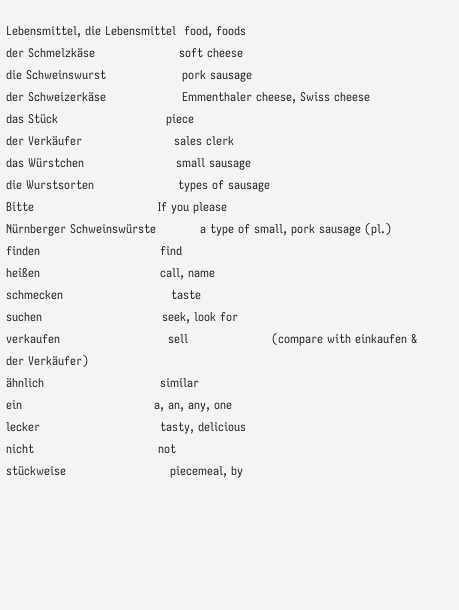Lebensmittel, die Lebensmittel  food, foods
der Schmelzkäse                     soft cheese
die Schweinswurst                   pork sausage
der Schweizerkäse                   Emmenthaler cheese, Swiss cheese
das Stück                           piece
der Verkäufer                       sales clerk
das Würstchen                       small sausage
die Wurstsorten                     types of sausage
Bitte                               If you please
Nürnberger Schweinswürste           a type of small, pork sausage (pl.)
finden                              find
heißen                              call, name
schmecken                           taste
suchen                              seek, look for
verkaufen                           sell                     (compare with einkaufen & der Verkäufer)
ähnlich                             similar
ein                                 a, an, any, one
lecker                              tasty, delicious
nicht                               not
stückweise                          piecemeal, by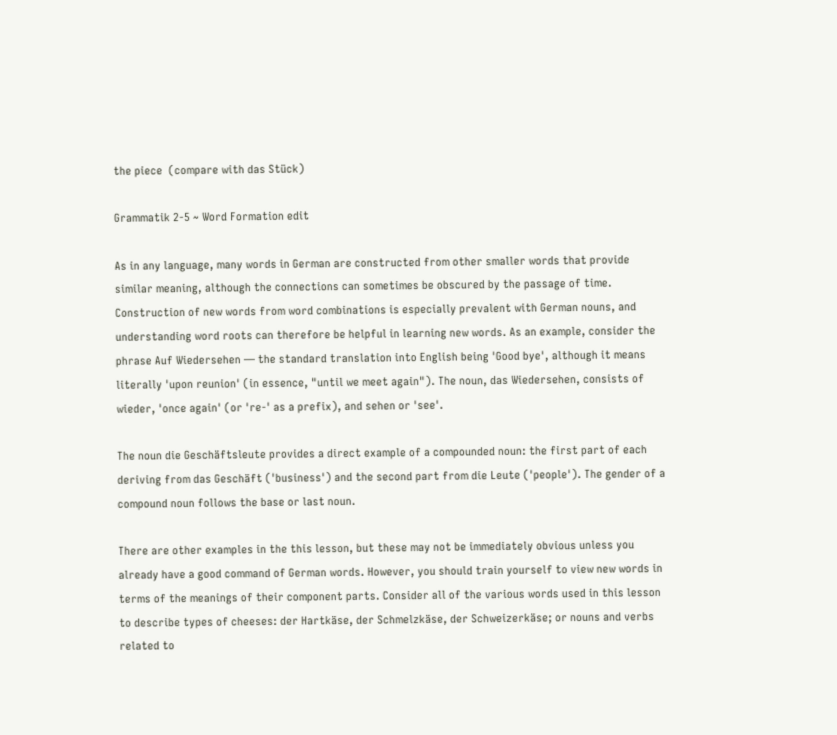the piece  (compare with das Stück)

Grammatik 2-5 ~ Word Formation edit

As in any language, many words in German are constructed from other smaller words that provide similar meaning, although the connections can sometimes be obscured by the passage of time. Construction of new words from word combinations is especially prevalent with German nouns, and understanding word roots can therefore be helpful in learning new words. As an example, consider the phrase Auf Wiedersehen — the standard translation into English being 'Good bye', although it means literally 'upon reunion' (in essence, "until we meet again"). The noun, das Wiedersehen, consists of wieder, 'once again' (or 're-' as a prefix), and sehen or 'see'.

The noun die Geschäftsleute provides a direct example of a compounded noun: the first part of each deriving from das Geschäft ('business') and the second part from die Leute ('people'). The gender of a compound noun follows the base or last noun.

There are other examples in the this lesson, but these may not be immediately obvious unless you already have a good command of German words. However, you should train yourself to view new words in terms of the meanings of their component parts. Consider all of the various words used in this lesson to describe types of cheeses: der Hartkäse, der Schmelzkäse, der Schweizerkäse; or nouns and verbs related to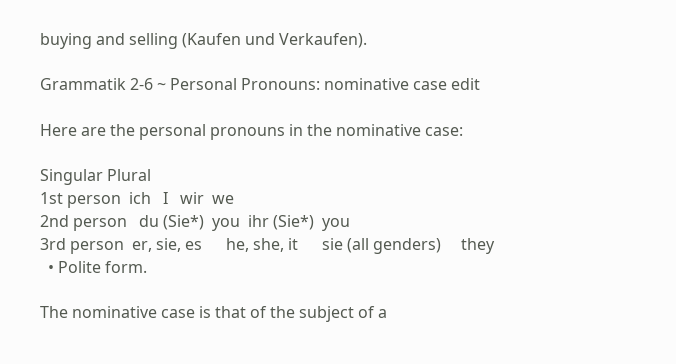buying and selling (Kaufen und Verkaufen).

Grammatik 2-6 ~ Personal Pronouns: nominative case edit

Here are the personal pronouns in the nominative case:

Singular Plural
1st person  ich   I   wir  we
2nd person   du (Sie*)  you  ihr (Sie*)  you
3rd person  er, sie, es      he, she, it      sie (all genders)     they
  • Polite form.

The nominative case is that of the subject of a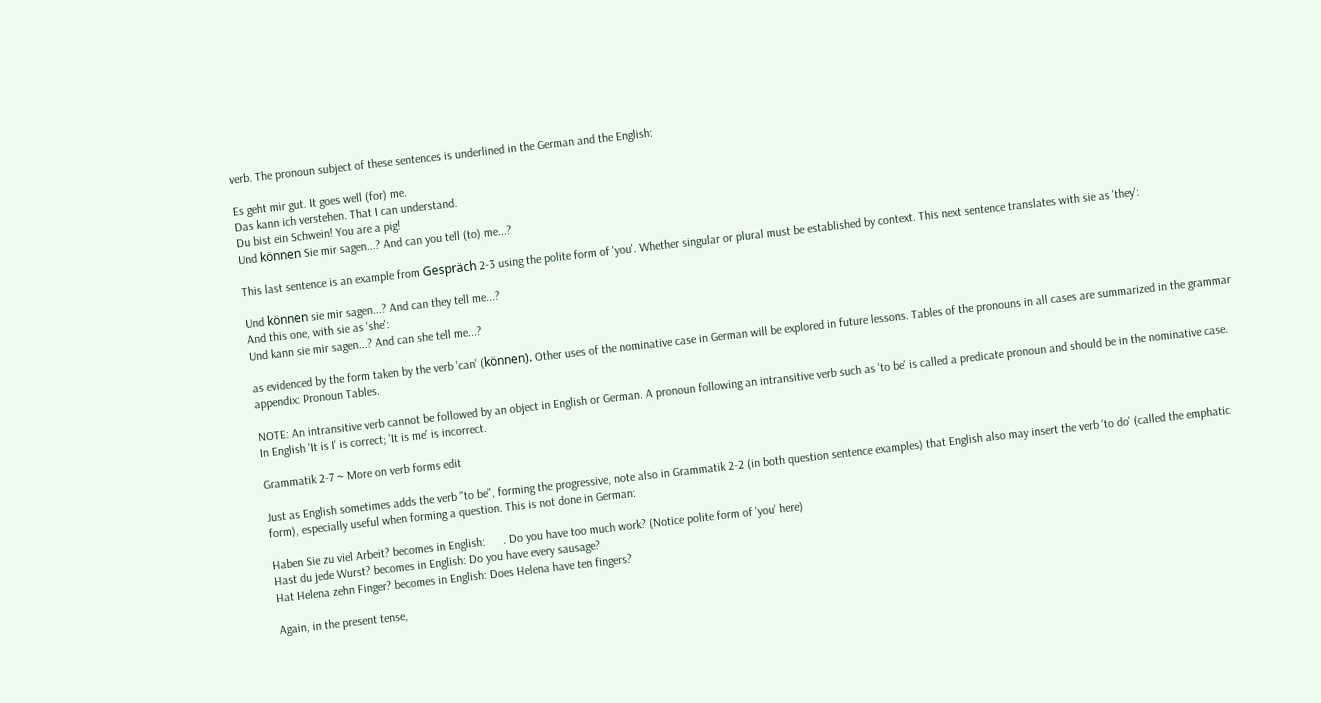verb. The pronoun subject of these sentences is underlined in the German and the English:

Es geht mir gut. It goes well (for) me.
Das kann ich verstehen. That I can understand.
Du bist ein Schwein! You are a pig!
Und können Sie mir sagen...? And can you tell (to) me...?

This last sentence is an example from Gespräch 2-3 using the polite form of 'you'. Whether singular or plural must be established by context. This next sentence translates with sie as 'they':

Und können sie mir sagen...? And can they tell me...?
And this one, with sie as 'she':
Und kann sie mir sagen...? And can she tell me...?

as evidenced by the form taken by the verb 'can' (können). Other uses of the nominative case in German will be explored in future lessons. Tables of the pronouns in all cases are summarized in the grammar appendix: Pronoun Tables.

NOTE: An intransitive verb cannot be followed by an object in English or German. A pronoun following an intransitive verb such as 'to be' is called a predicate pronoun and should be in the nominative case. In English 'It is I' is correct; 'It is me' is incorrect.

Grammatik 2-7 ~ More on verb forms edit

Just as English sometimes adds the verb "to be", forming the progressive, note also in Grammatik 2-2 (in both question sentence examples) that English also may insert the verb 'to do' (called the emphatic form), especially useful when forming a question. This is not done in German:

Haben Sie zu viel Arbeit? becomes in English:      . Do you have too much work? (Notice polite form of 'you' here)
Hast du jede Wurst? becomes in English: Do you have every sausage?
Hat Helena zehn Finger? becomes in English: Does Helena have ten fingers?

Again, in the present tense,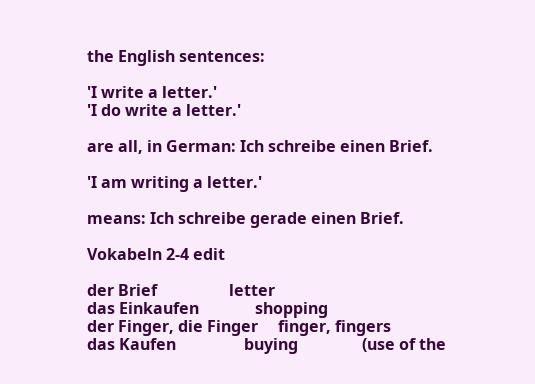the English sentences:

'I write a letter.'
'I do write a letter.'

are all, in German: Ich schreibe einen Brief.

'I am writing a letter.'

means: Ich schreibe gerade einen Brief.

Vokabeln 2-4 edit

der Brief                  letter
das Einkaufen              shopping
der Finger, die Finger     finger, fingers
das Kaufen                 buying                (use of the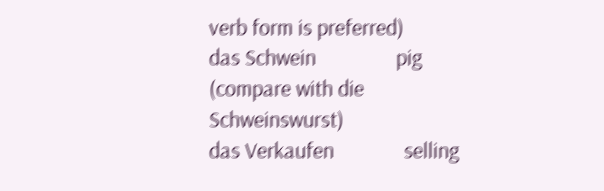verb form is preferred)
das Schwein                pig                   (compare with die Schweinswurst)
das Verkaufen              selling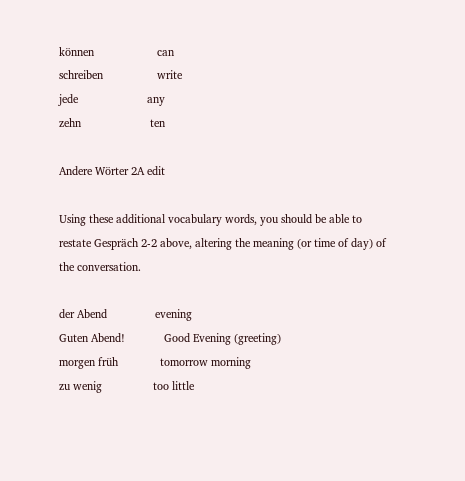können                     can
schreiben                  write
jede                       any
zehn                       ten

Andere Wörter 2A edit

Using these additional vocabulary words, you should be able to restate Gespräch 2-2 above, altering the meaning (or time of day) of the conversation.

der Abend                evening
Guten Abend!             Good Evening (greeting)
morgen früh              tomorrow morning
zu wenig                 too little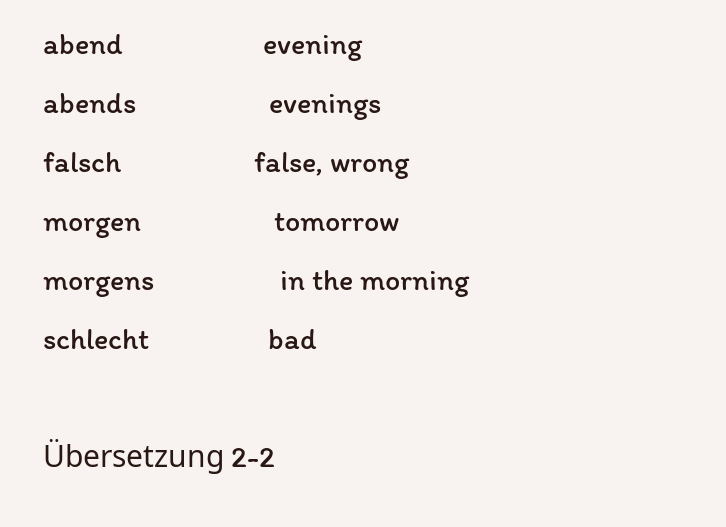abend                    evening
abends                   evenings
falsch                   false, wrong
morgen                   tomorrow
morgens                  in the morning
schlecht                 bad

Übersetzung 2-2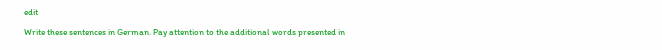edit

Write these sentences in German. Pay attention to the additional words presented in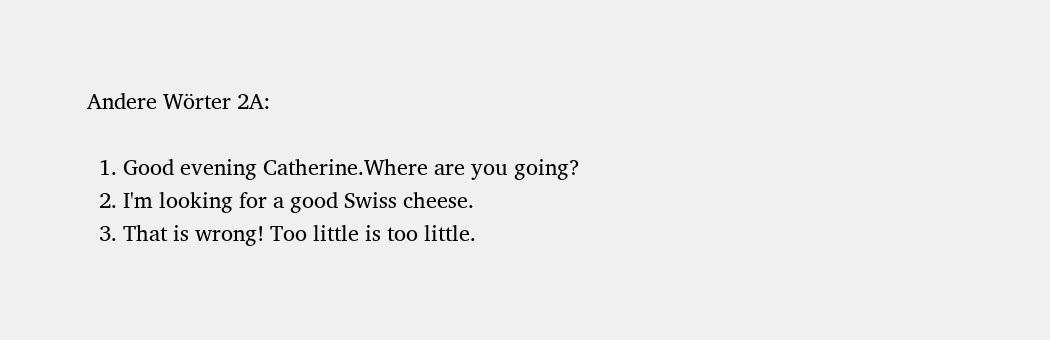Andere Wörter 2A:

  1. Good evening Catherine.Where are you going?
  2. I'm looking for a good Swiss cheese.
  3. That is wrong! Too little is too little.